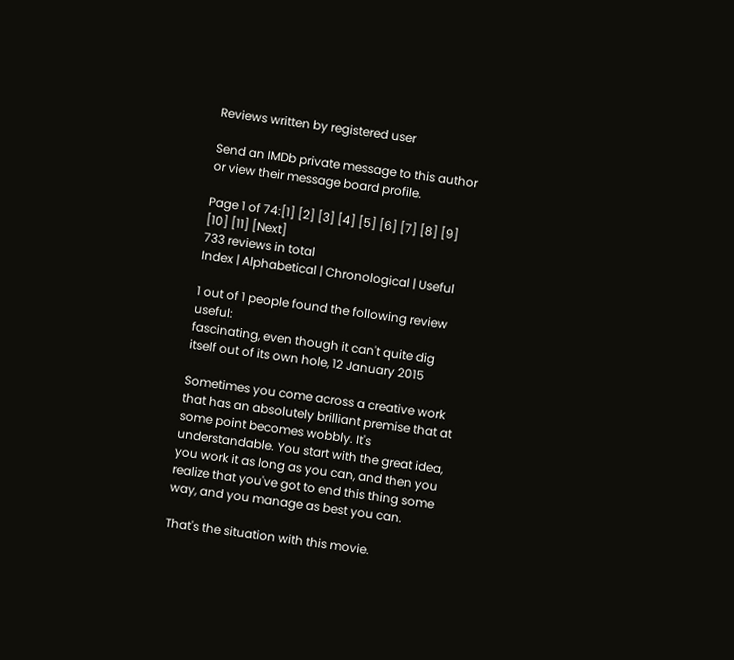Reviews written by registered user

Send an IMDb private message to this author or view their message board profile.

Page 1 of 74:[1] [2] [3] [4] [5] [6] [7] [8] [9] [10] [11] [Next]
733 reviews in total
Index | Alphabetical | Chronological | Useful

1 out of 1 people found the following review useful:
fascinating, even though it can't quite dig itself out of its own hole, 12 January 2015

Sometimes you come across a creative work that has an absolutely brilliant premise that at some point becomes wobbly. It's understandable. You start with the great idea, you work it as long as you can, and then you realize that you've got to end this thing some way, and you manage as best you can.

That's the situation with this movie.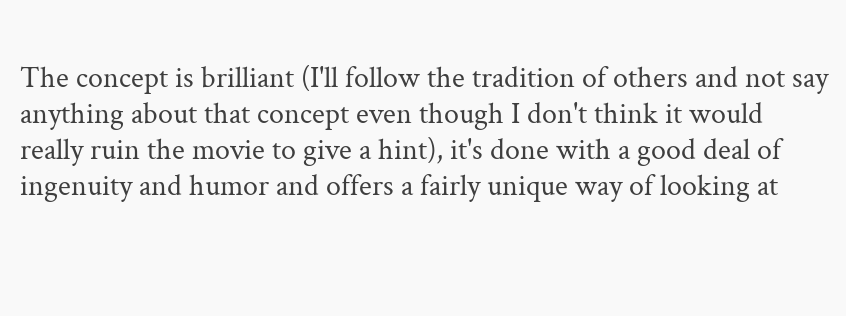The concept is brilliant (I'll follow the tradition of others and not say anything about that concept even though I don't think it would really ruin the movie to give a hint), it's done with a good deal of ingenuity and humor and offers a fairly unique way of looking at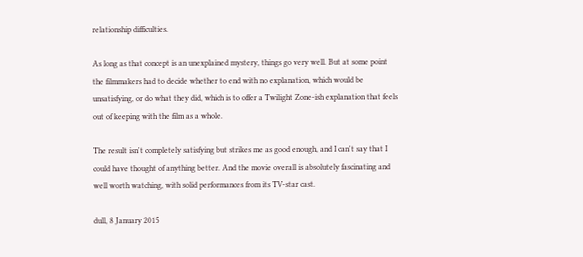relationship difficulties.

As long as that concept is an unexplained mystery, things go very well. But at some point the filmmakers had to decide whether to end with no explanation, which would be unsatisfying, or do what they did, which is to offer a Twilight Zone-ish explanation that feels out of keeping with the film as a whole.

The result isn't completely satisfying but strikes me as good enough, and I can't say that I could have thought of anything better. And the movie overall is absolutely fascinating and well worth watching, with solid performances from its TV-star cast.

dull, 8 January 2015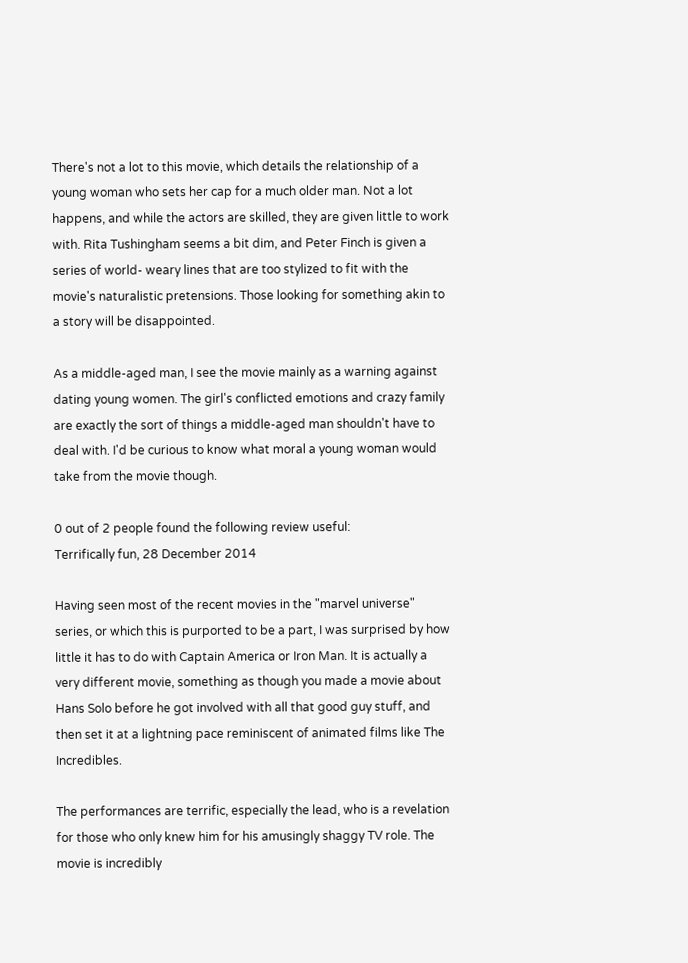There's not a lot to this movie, which details the relationship of a young woman who sets her cap for a much older man. Not a lot happens, and while the actors are skilled, they are given little to work with. Rita Tushingham seems a bit dim, and Peter Finch is given a series of world- weary lines that are too stylized to fit with the movie's naturalistic pretensions. Those looking for something akin to a story will be disappointed.

As a middle-aged man, I see the movie mainly as a warning against dating young women. The girl's conflicted emotions and crazy family are exactly the sort of things a middle-aged man shouldn't have to deal with. I'd be curious to know what moral a young woman would take from the movie though.

0 out of 2 people found the following review useful:
Terrifically fun, 28 December 2014

Having seen most of the recent movies in the "marvel universe" series, or which this is purported to be a part, I was surprised by how little it has to do with Captain America or Iron Man. It is actually a very different movie, something as though you made a movie about Hans Solo before he got involved with all that good guy stuff, and then set it at a lightning pace reminiscent of animated films like The Incredibles.

The performances are terrific, especially the lead, who is a revelation for those who only knew him for his amusingly shaggy TV role. The movie is incredibly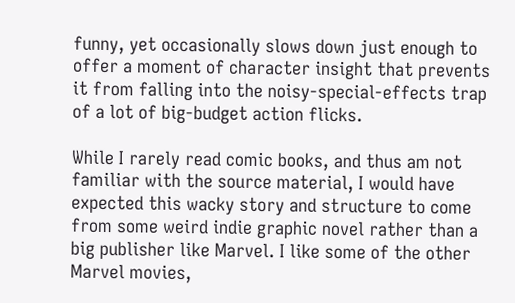funny, yet occasionally slows down just enough to offer a moment of character insight that prevents it from falling into the noisy-special-effects trap of a lot of big-budget action flicks.

While I rarely read comic books, and thus am not familiar with the source material, I would have expected this wacky story and structure to come from some weird indie graphic novel rather than a big publisher like Marvel. I like some of the other Marvel movies,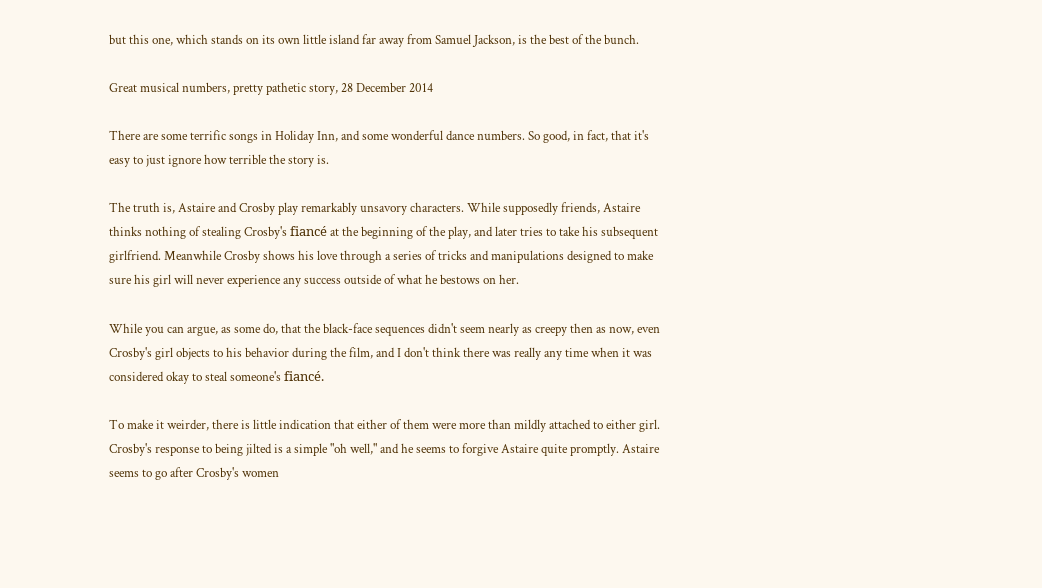but this one, which stands on its own little island far away from Samuel Jackson, is the best of the bunch.

Great musical numbers, pretty pathetic story, 28 December 2014

There are some terrific songs in Holiday Inn, and some wonderful dance numbers. So good, in fact, that it's easy to just ignore how terrible the story is.

The truth is, Astaire and Crosby play remarkably unsavory characters. While supposedly friends, Astaire thinks nothing of stealing Crosby's fiancé at the beginning of the play, and later tries to take his subsequent girlfriend. Meanwhile Crosby shows his love through a series of tricks and manipulations designed to make sure his girl will never experience any success outside of what he bestows on her.

While you can argue, as some do, that the black-face sequences didn't seem nearly as creepy then as now, even Crosby's girl objects to his behavior during the film, and I don't think there was really any time when it was considered okay to steal someone's fiancé.

To make it weirder, there is little indication that either of them were more than mildly attached to either girl. Crosby's response to being jilted is a simple "oh well," and he seems to forgive Astaire quite promptly. Astaire seems to go after Crosby's women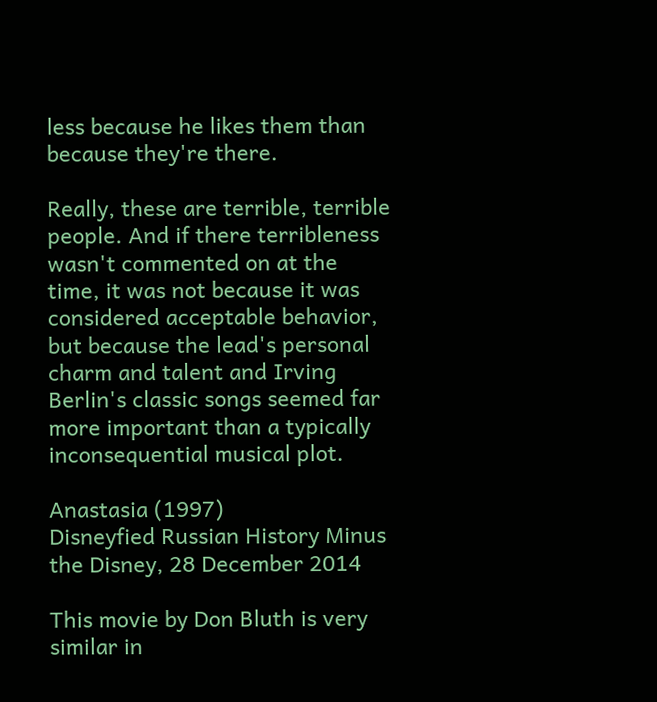less because he likes them than because they're there.

Really, these are terrible, terrible people. And if there terribleness wasn't commented on at the time, it was not because it was considered acceptable behavior, but because the lead's personal charm and talent and Irving Berlin's classic songs seemed far more important than a typically inconsequential musical plot.

Anastasia (1997)
Disneyfied Russian History Minus the Disney, 28 December 2014

This movie by Don Bluth is very similar in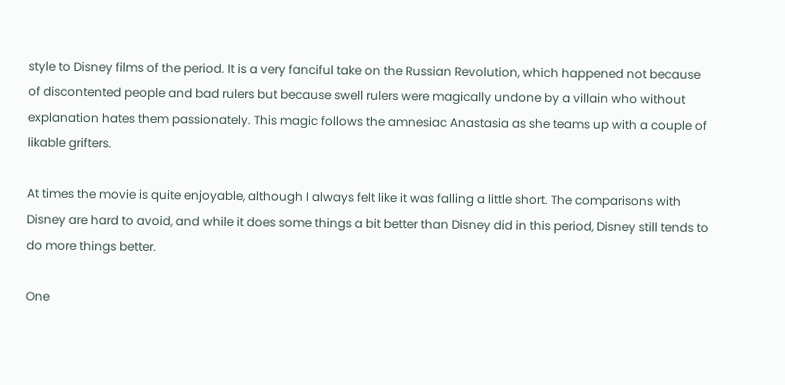style to Disney films of the period. It is a very fanciful take on the Russian Revolution, which happened not because of discontented people and bad rulers but because swell rulers were magically undone by a villain who without explanation hates them passionately. This magic follows the amnesiac Anastasia as she teams up with a couple of likable grifters.

At times the movie is quite enjoyable, although I always felt like it was falling a little short. The comparisons with Disney are hard to avoid, and while it does some things a bit better than Disney did in this period, Disney still tends to do more things better.

One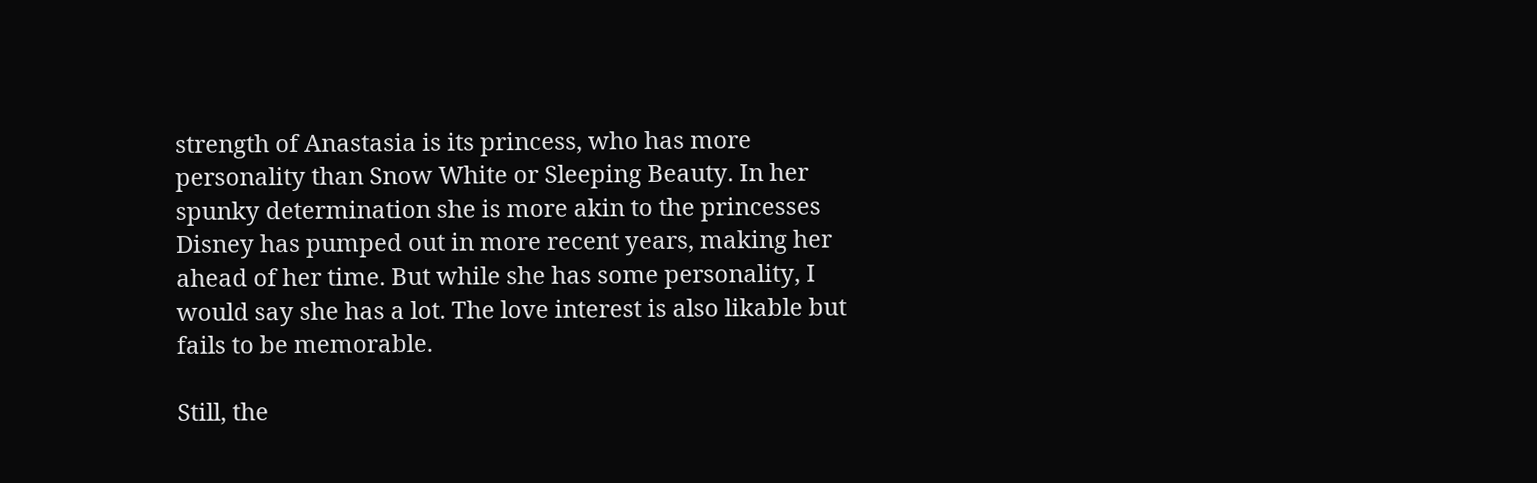strength of Anastasia is its princess, who has more personality than Snow White or Sleeping Beauty. In her spunky determination she is more akin to the princesses Disney has pumped out in more recent years, making her ahead of her time. But while she has some personality, I would say she has a lot. The love interest is also likable but fails to be memorable.

Still, the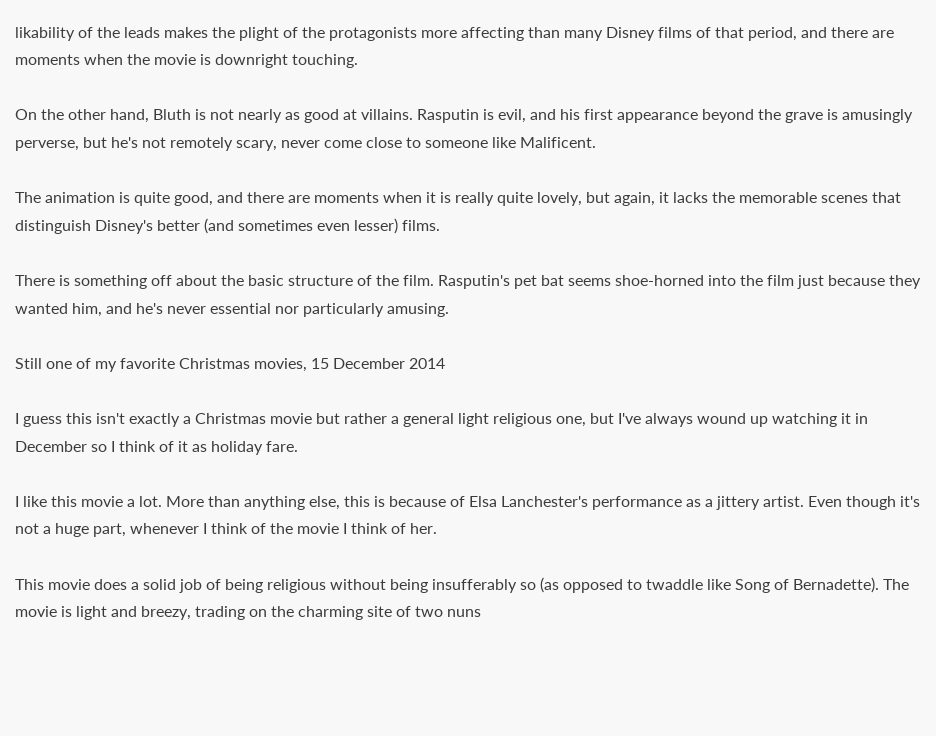likability of the leads makes the plight of the protagonists more affecting than many Disney films of that period, and there are moments when the movie is downright touching.

On the other hand, Bluth is not nearly as good at villains. Rasputin is evil, and his first appearance beyond the grave is amusingly perverse, but he's not remotely scary, never come close to someone like Malificent.

The animation is quite good, and there are moments when it is really quite lovely, but again, it lacks the memorable scenes that distinguish Disney's better (and sometimes even lesser) films.

There is something off about the basic structure of the film. Rasputin's pet bat seems shoe-horned into the film just because they wanted him, and he's never essential nor particularly amusing.

Still one of my favorite Christmas movies, 15 December 2014

I guess this isn't exactly a Christmas movie but rather a general light religious one, but I've always wound up watching it in December so I think of it as holiday fare.

I like this movie a lot. More than anything else, this is because of Elsa Lanchester's performance as a jittery artist. Even though it's not a huge part, whenever I think of the movie I think of her.

This movie does a solid job of being religious without being insufferably so (as opposed to twaddle like Song of Bernadette). The movie is light and breezy, trading on the charming site of two nuns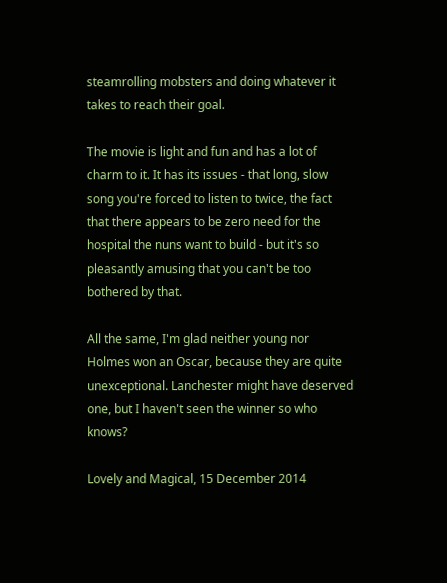steamrolling mobsters and doing whatever it takes to reach their goal.

The movie is light and fun and has a lot of charm to it. It has its issues - that long, slow song you're forced to listen to twice, the fact that there appears to be zero need for the hospital the nuns want to build - but it's so pleasantly amusing that you can't be too bothered by that.

All the same, I'm glad neither young nor Holmes won an Oscar, because they are quite unexceptional. Lanchester might have deserved one, but I haven't seen the winner so who knows?

Lovely and Magical, 15 December 2014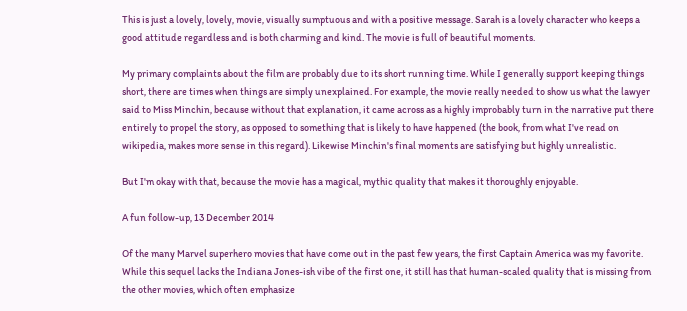This is just a lovely, lovely, movie, visually sumptuous and with a positive message. Sarah is a lovely character who keeps a good attitude regardless and is both charming and kind. The movie is full of beautiful moments.

My primary complaints about the film are probably due to its short running time. While I generally support keeping things short, there are times when things are simply unexplained. For example, the movie really needed to show us what the lawyer said to Miss Minchin, because without that explanation, it came across as a highly improbably turn in the narrative put there entirely to propel the story, as opposed to something that is likely to have happened (the book, from what I've read on wikipedia, makes more sense in this regard). Likewise Minchin's final moments are satisfying but highly unrealistic.

But I'm okay with that, because the movie has a magical, mythic quality that makes it thoroughly enjoyable.

A fun follow-up, 13 December 2014

Of the many Marvel superhero movies that have come out in the past few years, the first Captain America was my favorite. While this sequel lacks the Indiana Jones-ish vibe of the first one, it still has that human-scaled quality that is missing from the other movies, which often emphasize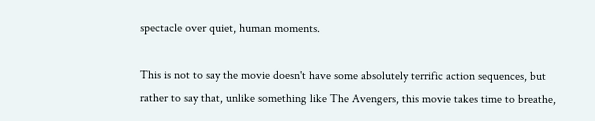spectacle over quiet, human moments.

This is not to say the movie doesn't have some absolutely terrific action sequences, but rather to say that, unlike something like The Avengers, this movie takes time to breathe,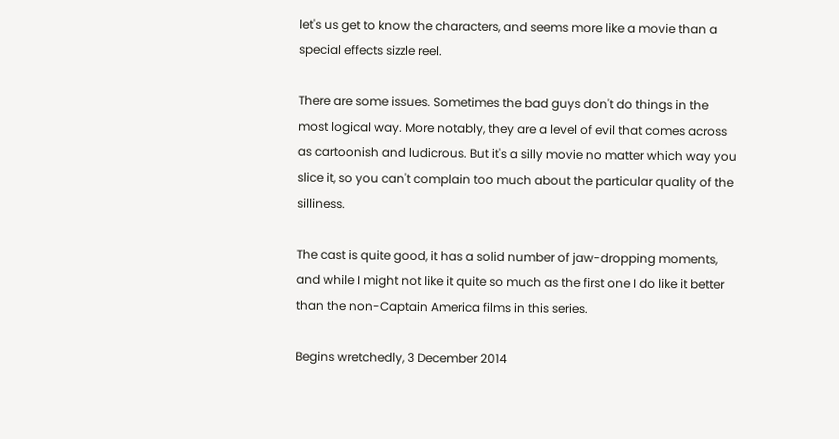let's us get to know the characters, and seems more like a movie than a special effects sizzle reel.

There are some issues. Sometimes the bad guys don't do things in the most logical way. More notably, they are a level of evil that comes across as cartoonish and ludicrous. But it's a silly movie no matter which way you slice it, so you can't complain too much about the particular quality of the silliness.

The cast is quite good, it has a solid number of jaw-dropping moments, and while I might not like it quite so much as the first one I do like it better than the non-Captain America films in this series.

Begins wretchedly, 3 December 2014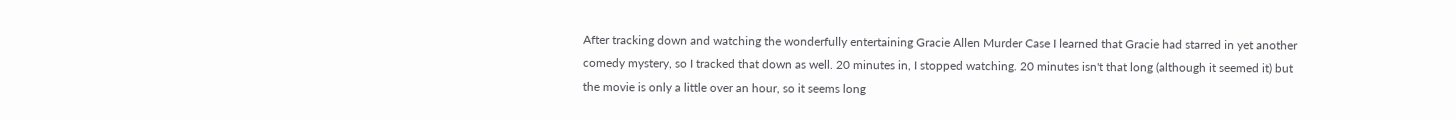After tracking down and watching the wonderfully entertaining Gracie Allen Murder Case I learned that Gracie had starred in yet another comedy mystery, so I tracked that down as well. 20 minutes in, I stopped watching. 20 minutes isn't that long (although it seemed it) but the movie is only a little over an hour, so it seems long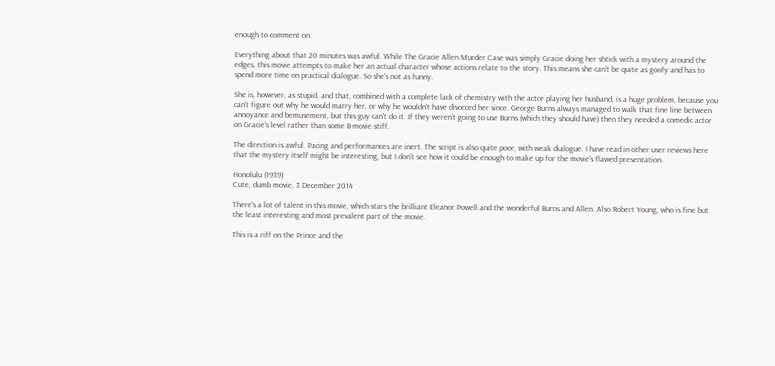enough to comment on.

Everything about that 20 minutes was awful. While The Gracie Allen Murder Case was simply Gracie doing her shtick with a mystery around the edges, this movie attempts to make her an actual character whose actions relate to the story. This means she can't be quite as goofy and has to spend more time on practical dialogue. So she's not as funny.

She is, however, as stupid, and that, combined with a complete lack of chemistry with the actor playing her husband, is a huge problem, because you can't figure out why he would marry her, or why he wouldn't have divorced her since. George Burns always managed to walk that fine line between annoyance and bemusement, but this guy can't do it. If they weren't going to use Burns (which they should have) then they needed a comedic actor on Gracie's level rather than some B-movie stiff.

The direction is awful. Pacing and performances are inert. The script is also quite poor, with weak dialogue. I have read in other user reviews here that the mystery itself might be interesting, but I don't see how it could be enough to make up for the movie's flawed presentation.

Honolulu (1939)
Cute, dumb movie, 3 December 2014

There's a lot of talent in this movie, which stars the brilliant Eleanor Powell and the wonderful Burns and Allen. Also Robert Young, who is fine but the least interesting and most prevalent part of the movie.

This is a riff on the Prince and the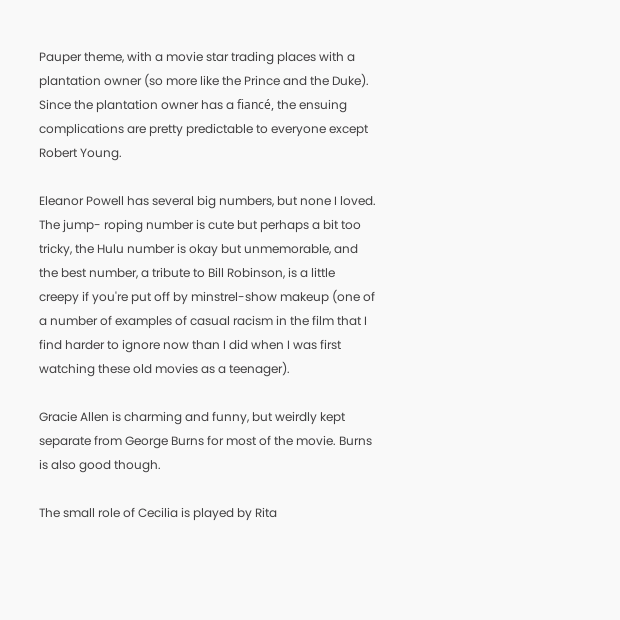Pauper theme, with a movie star trading places with a plantation owner (so more like the Prince and the Duke). Since the plantation owner has a fiancé, the ensuing complications are pretty predictable to everyone except Robert Young.

Eleanor Powell has several big numbers, but none I loved. The jump- roping number is cute but perhaps a bit too tricky, the Hulu number is okay but unmemorable, and the best number, a tribute to Bill Robinson, is a little creepy if you're put off by minstrel-show makeup (one of a number of examples of casual racism in the film that I find harder to ignore now than I did when I was first watching these old movies as a teenager).

Gracie Allen is charming and funny, but weirdly kept separate from George Burns for most of the movie. Burns is also good though.

The small role of Cecilia is played by Rita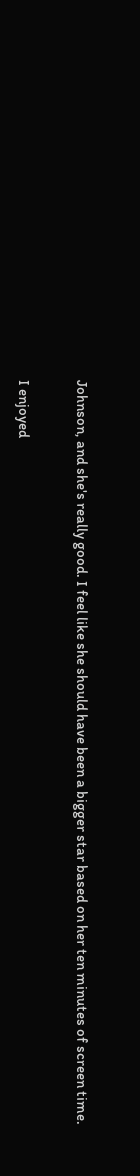Johnson, and she's really good. I feel like she should have been a bigger star based on her ten minutes of screen time.

I enjoyed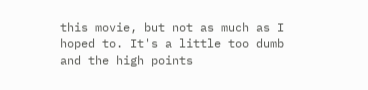this movie, but not as much as I hoped to. It's a little too dumb and the high points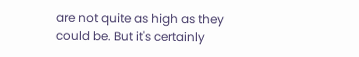are not quite as high as they could be. But it's certainly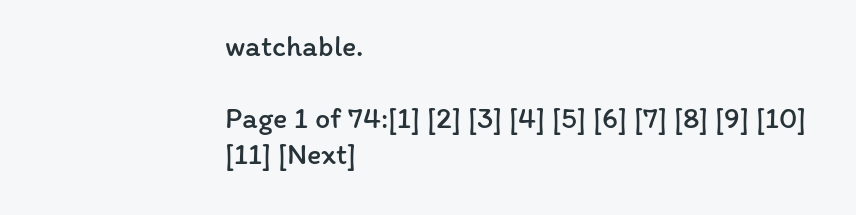watchable.

Page 1 of 74:[1] [2] [3] [4] [5] [6] [7] [8] [9] [10] [11] [Next]